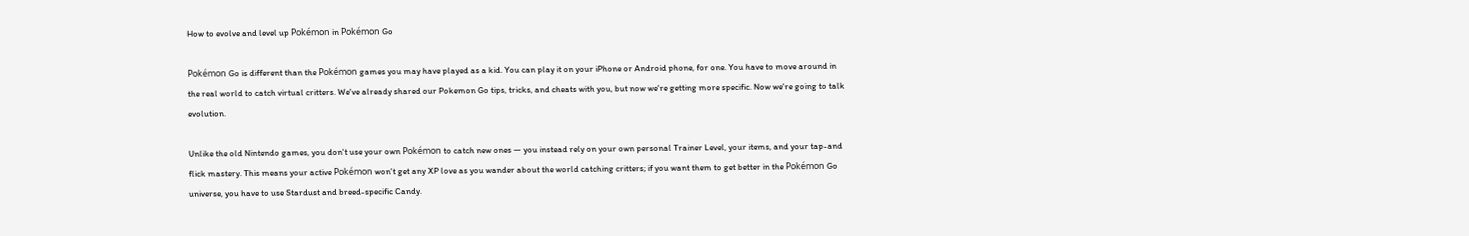How to evolve and level up Pokémon in Pokémon Go

Pokémon Go is different than the Pokémon games you may have played as a kid. You can play it on your iPhone or Android phone, for one. You have to move around in the real world to catch virtual critters. We've already shared our Pokemon Go tips, tricks, and cheats with you, but now we're getting more specific. Now we're going to talk evolution.

Unlike the old Nintendo games, you don't use your own Pokémon to catch new ones — you instead rely on your own personal Trainer Level, your items, and your tap-and flick mastery. This means your active Pokémon won't get any XP love as you wander about the world catching critters; if you want them to get better in the Pokémon Go universe, you have to use Stardust and breed-specific Candy.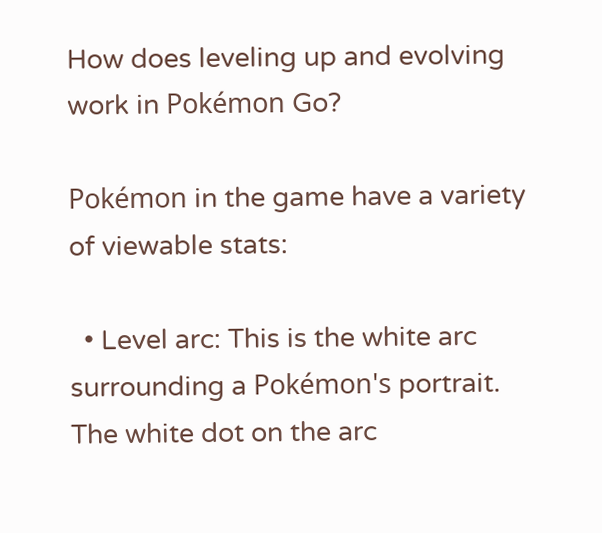How does leveling up and evolving work in Pokémon Go?

Pokémon in the game have a variety of viewable stats:

  • Level arc: This is the white arc surrounding a Pokémon's portrait. The white dot on the arc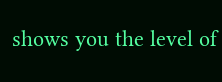shows you the level of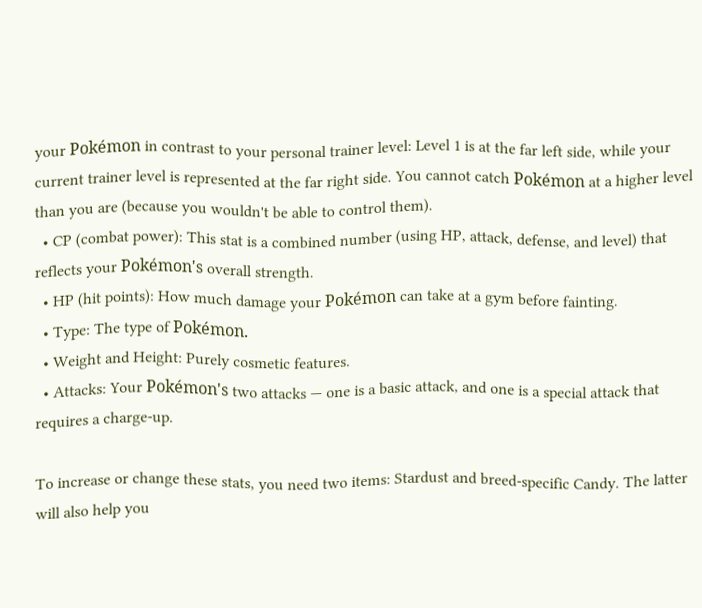your Pokémon in contrast to your personal trainer level: Level 1 is at the far left side, while your current trainer level is represented at the far right side. You cannot catch Pokémon at a higher level than you are (because you wouldn't be able to control them).
  • CP (combat power): This stat is a combined number (using HP, attack, defense, and level) that reflects your Pokémon's overall strength.
  • HP (hit points): How much damage your Pokémon can take at a gym before fainting.
  • Type: The type of Pokémon.
  • Weight and Height: Purely cosmetic features.
  • Attacks: Your Pokémon's two attacks — one is a basic attack, and one is a special attack that requires a charge-up.

To increase or change these stats, you need two items: Stardust and breed-specific Candy. The latter will also help you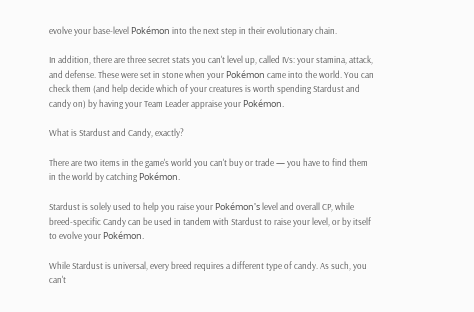evolve your base-level Pokémon into the next step in their evolutionary chain.

In addition, there are three secret stats you can't level up, called IVs: your stamina, attack, and defense. These were set in stone when your Pokémon came into the world. You can check them (and help decide which of your creatures is worth spending Stardust and candy on) by having your Team Leader appraise your Pokémon.

What is Stardust and Candy, exactly?

There are two items in the game's world you can't buy or trade — you have to find them in the world by catching Pokémon.

Stardust is solely used to help you raise your Pokémon's level and overall CP, while breed-specific Candy can be used in tandem with Stardust to raise your level, or by itself to evolve your Pokémon.

While Stardust is universal, every breed requires a different type of candy. As such, you can't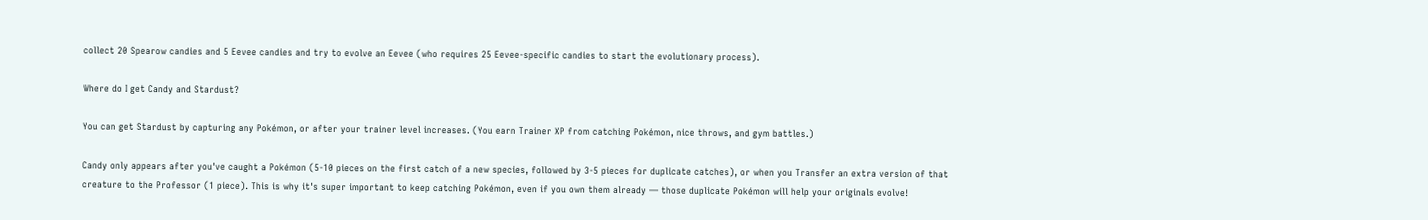collect 20 Spearow candies and 5 Eevee candies and try to evolve an Eevee (who requires 25 Eevee-specific candies to start the evolutionary process).

Where do I get Candy and Stardust?

You can get Stardust by capturing any Pokémon, or after your trainer level increases. (You earn Trainer XP from catching Pokémon, nice throws, and gym battles.)

Candy only appears after you've caught a Pokémon (5-10 pieces on the first catch of a new species, followed by 3-5 pieces for duplicate catches), or when you Transfer an extra version of that creature to the Professor (1 piece). This is why it's super important to keep catching Pokémon, even if you own them already — those duplicate Pokémon will help your originals evolve!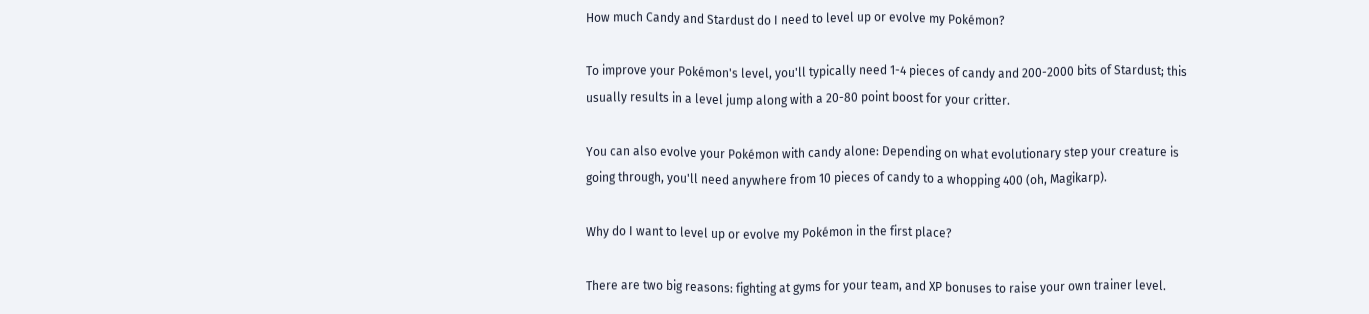How much Candy and Stardust do I need to level up or evolve my Pokémon?

To improve your Pokémon's level, you'll typically need 1-4 pieces of candy and 200-2000 bits of Stardust; this usually results in a level jump along with a 20-80 point boost for your critter.

You can also evolve your Pokémon with candy alone: Depending on what evolutionary step your creature is going through, you'll need anywhere from 10 pieces of candy to a whopping 400 (oh, Magikarp).

Why do I want to level up or evolve my Pokémon in the first place?

There are two big reasons: fighting at gyms for your team, and XP bonuses to raise your own trainer level.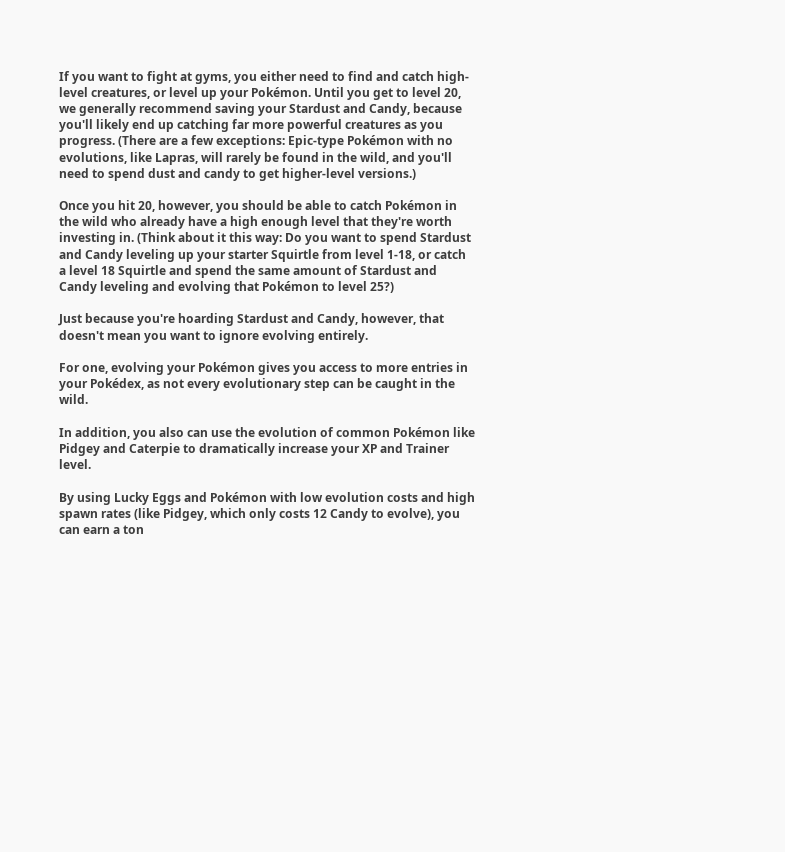If you want to fight at gyms, you either need to find and catch high-level creatures, or level up your Pokémon. Until you get to level 20, we generally recommend saving your Stardust and Candy, because you'll likely end up catching far more powerful creatures as you progress. (There are a few exceptions: Epic-type Pokémon with no evolutions, like Lapras, will rarely be found in the wild, and you'll need to spend dust and candy to get higher-level versions.)

Once you hit 20, however, you should be able to catch Pokémon in the wild who already have a high enough level that they're worth investing in. (Think about it this way: Do you want to spend Stardust and Candy leveling up your starter Squirtle from level 1-18, or catch a level 18 Squirtle and spend the same amount of Stardust and Candy leveling and evolving that Pokémon to level 25?)

Just because you're hoarding Stardust and Candy, however, that doesn't mean you want to ignore evolving entirely.

For one, evolving your Pokémon gives you access to more entries in your Pokédex, as not every evolutionary step can be caught in the wild.

In addition, you also can use the evolution of common Pokémon like Pidgey and Caterpie to dramatically increase your XP and Trainer level.

By using Lucky Eggs and Pokémon with low evolution costs and high spawn rates (like Pidgey, which only costs 12 Candy to evolve), you can earn a ton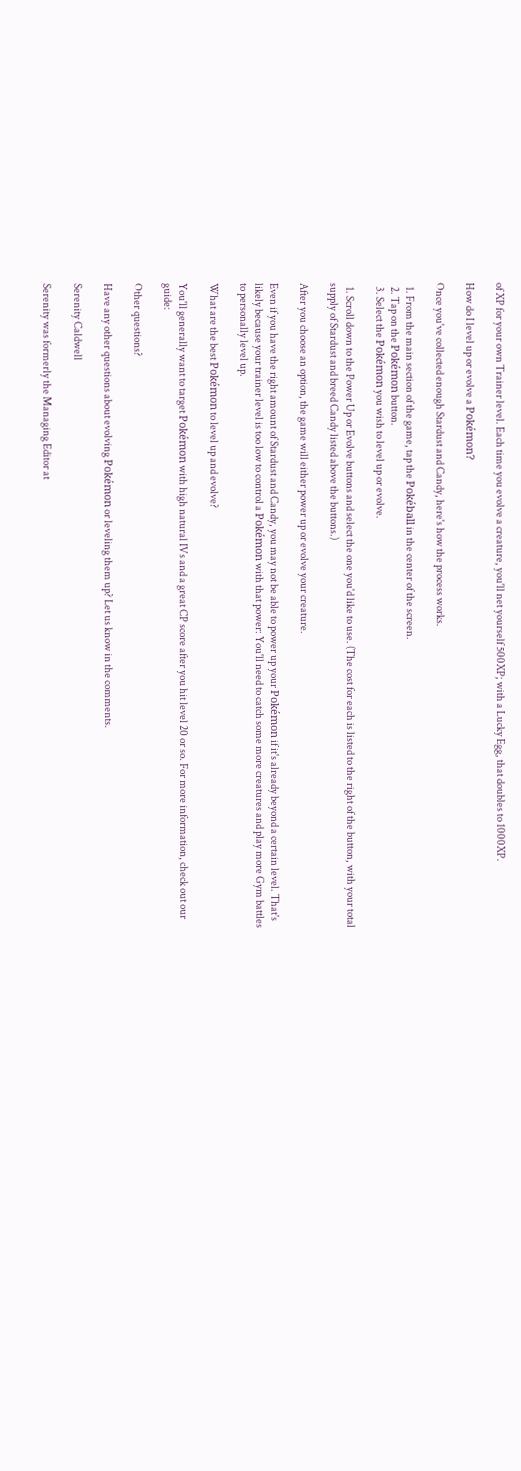of XP for your own Trainer level. Each time you evolve a creature, you'll net yourself 500XP; with a Lucky Egg, that doubles to 1000XP.

How do I level up or evolve a Pokémon?

Once you've collected enough Stardust and Candy, here's how the process works.

  1. From the main section of the game, tap the Pokéball in the center of the screen.
  2. Tap on the Pokémon button.
  3. Select the Pokémon you wish to level up or evolve.

  1. Scroll down to the Power Up or Evolve buttons and select the one you'd like to use. (The cost for each is listed to the right of the button, with your total supply of Stardust and breed Candy listed above the buttons.)

After you choose an option, the game will either power up or evolve your creature.

Even if you have the right amount of Stardust and Candy, you may not be able to power up your Pokémon if it's already beyond a certain level. That's likely because your trainer level is too low to control a Pokémon with that power: You'll need to catch some more creatures and play more Gym battles to personally level up.

What are the best Pokémon to level up and evolve?

You'll generally want to target Pokémon with high natural IVs and a great CP score after you hit level 20 or so. For more information, check out our guide:

Other questions?

Have any other questions about evolving Pokémon or leveling them up? Let us know in the comments.

Serenity Caldwell

Serenity was formerly the Managing Editor at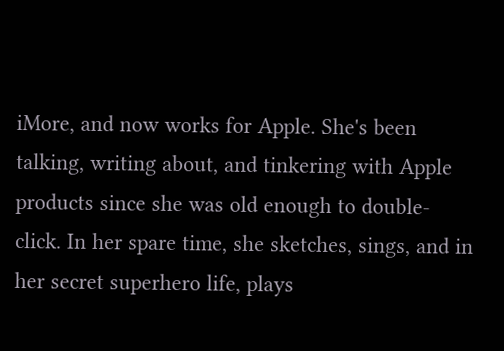iMore, and now works for Apple. She's been talking, writing about, and tinkering with Apple products since she was old enough to double-click. In her spare time, she sketches, sings, and in her secret superhero life, plays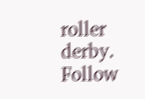roller derby. Follow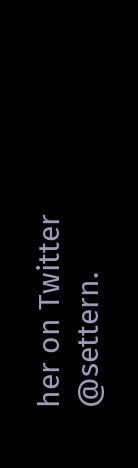her on Twitter @settern.